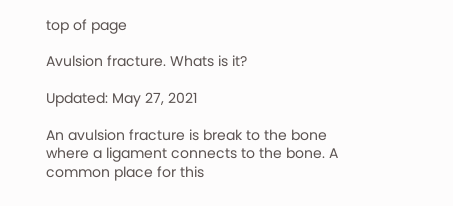top of page

Avulsion fracture. Whats is it?

Updated: May 27, 2021

An avulsion fracture is break to the bone where a ligament connects to the bone. A common place for this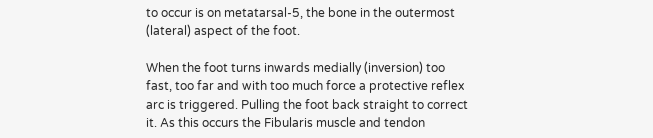to occur is on metatarsal-5, the bone in the outermost (lateral) aspect of the foot.

When the foot turns inwards medially (inversion) too fast, too far and with too much force a protective reflex arc is triggered. Pulling the foot back straight to correct it. As this occurs the Fibularis muscle and tendon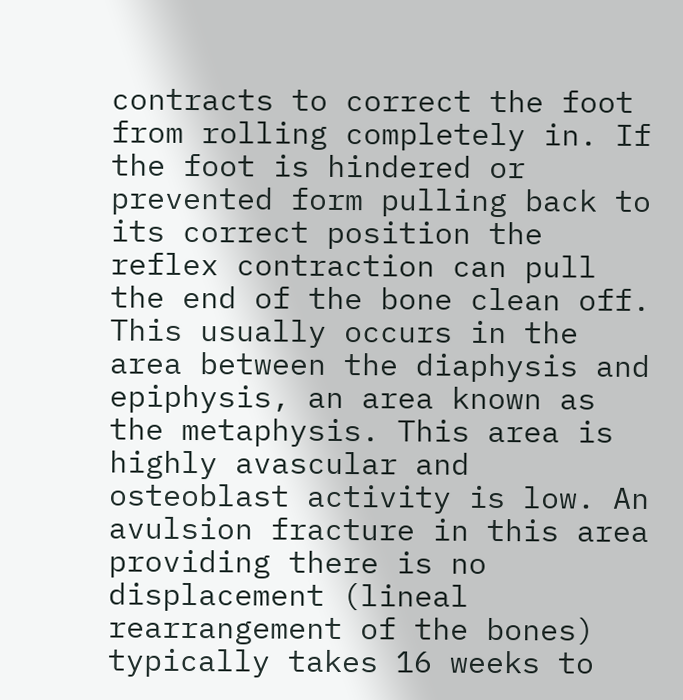contracts to correct the foot from rolling completely in. If the foot is hindered or prevented form pulling back to its correct position the reflex contraction can pull the end of the bone clean off. This usually occurs in the area between the diaphysis and epiphysis, an area known as the metaphysis. This area is highly avascular and osteoblast activity is low. An avulsion fracture in this area providing there is no displacement (lineal rearrangement of the bones) typically takes 16 weeks to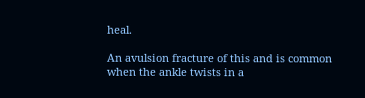heal.

An avulsion fracture of this and is common when the ankle twists in a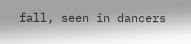fall, seen in dancers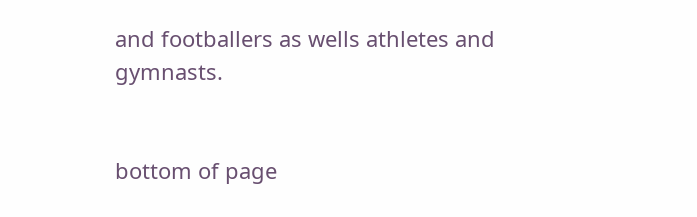and footballers as wells athletes and gymnasts.


bottom of page